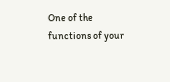One of the functions of your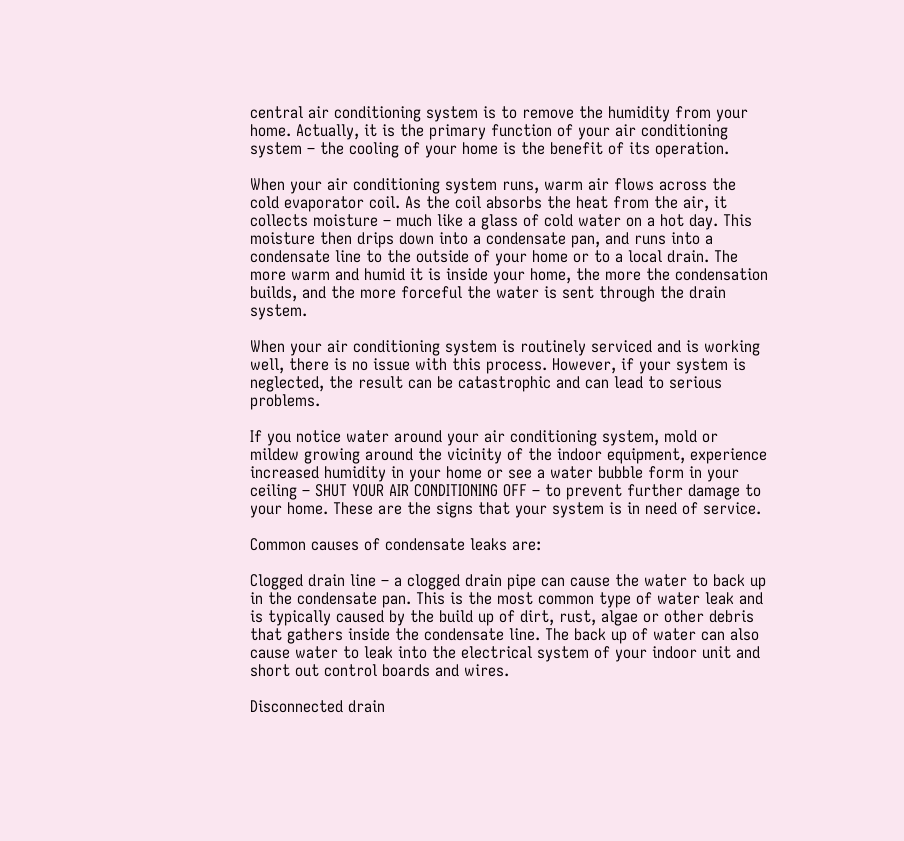central air conditioning system is to remove the humidity from your home. Actually, it is the primary function of your air conditioning system – the cooling of your home is the benefit of its operation.

When your air conditioning system runs, warm air flows across the cold evaporator coil. As the coil absorbs the heat from the air, it collects moisture – much like a glass of cold water on a hot day. This moisture then drips down into a condensate pan, and runs into a condensate line to the outside of your home or to a local drain. The more warm and humid it is inside your home, the more the condensation builds, and the more forceful the water is sent through the drain system.

When your air conditioning system is routinely serviced and is working well, there is no issue with this process. However, if your system is neglected, the result can be catastrophic and can lead to serious problems.

If you notice water around your air conditioning system, mold or mildew growing around the vicinity of the indoor equipment, experience increased humidity in your home or see a water bubble form in your ceiling – SHUT YOUR AIR CONDITIONING OFF – to prevent further damage to your home. These are the signs that your system is in need of service.

Common causes of condensate leaks are:

Clogged drain line – a clogged drain pipe can cause the water to back up in the condensate pan. This is the most common type of water leak and is typically caused by the build up of dirt, rust, algae or other debris that gathers inside the condensate line. The back up of water can also cause water to leak into the electrical system of your indoor unit and short out control boards and wires.

Disconnected drain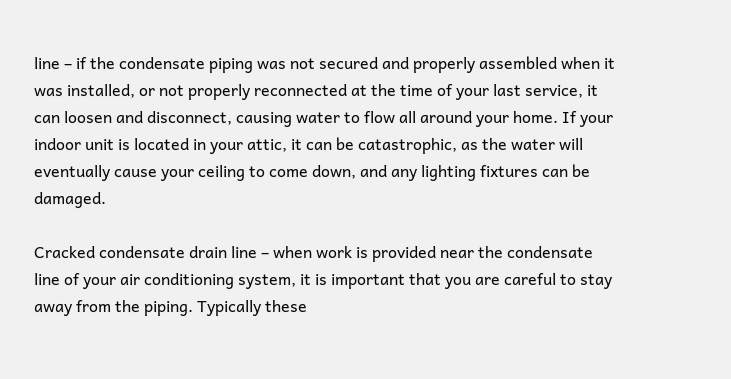line – if the condensate piping was not secured and properly assembled when it was installed, or not properly reconnected at the time of your last service, it can loosen and disconnect, causing water to flow all around your home. If your indoor unit is located in your attic, it can be catastrophic, as the water will eventually cause your ceiling to come down, and any lighting fixtures can be damaged.

Cracked condensate drain line – when work is provided near the condensate line of your air conditioning system, it is important that you are careful to stay away from the piping. Typically these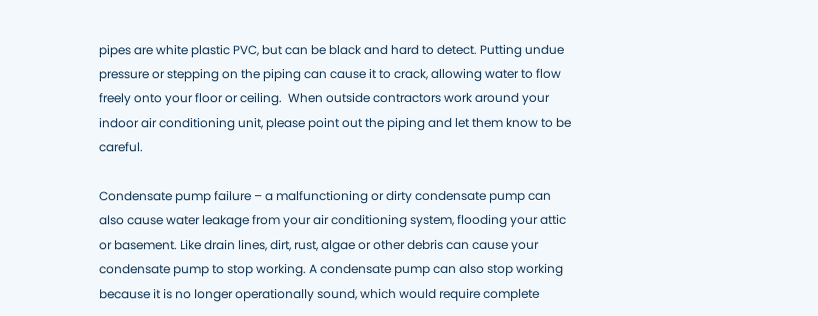pipes are white plastic PVC, but can be black and hard to detect. Putting undue pressure or stepping on the piping can cause it to crack, allowing water to flow freely onto your floor or ceiling.  When outside contractors work around your indoor air conditioning unit, please point out the piping and let them know to be careful.

Condensate pump failure – a malfunctioning or dirty condensate pump can also cause water leakage from your air conditioning system, flooding your attic or basement. Like drain lines, dirt, rust, algae or other debris can cause your condensate pump to stop working. A condensate pump can also stop working because it is no longer operationally sound, which would require complete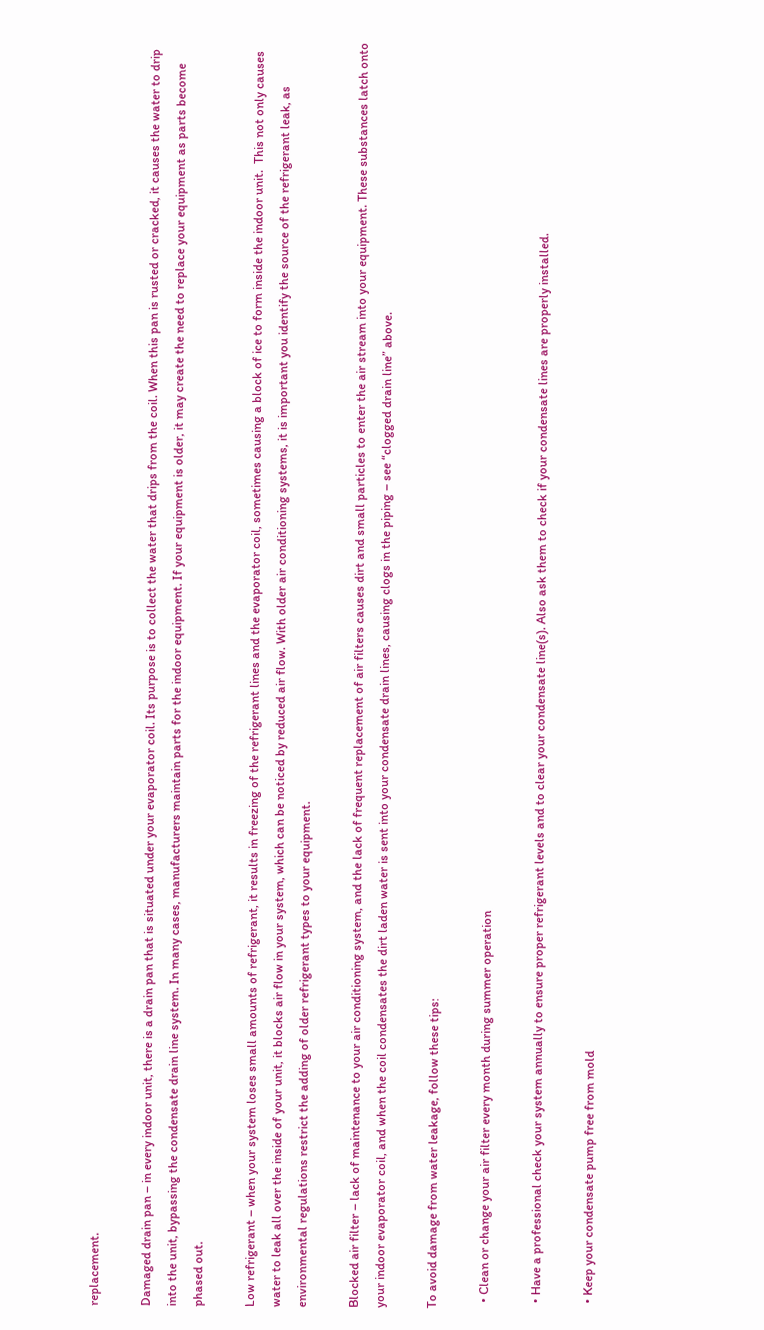replacement.

Damaged drain pan – in every indoor unit, there is a drain pan that is situated under your evaporator coil. Its purpose is to collect the water that drips from the coil. When this pan is rusted or cracked, it causes the water to drip into the unit, bypassing the condensate drain line system. In many cases, manufacturers maintain parts for the indoor equipment. If your equipment is older, it may create the need to replace your equipment as parts become phased out.

Low refrigerant – when your system loses small amounts of refrigerant, it results in freezing of the refrigerant lines and the evaporator coil, sometimes causing a block of ice to form inside the indoor unit.  This not only causes water to leak all over the inside of your unit, it blocks air flow in your system, which can be noticed by reduced air flow. With older air conditioning systems, it is important you identify the source of the refrigerant leak, as environmental regulations restrict the adding of older refrigerant types to your equipment.

Blocked air filter – lack of maintenance to your air conditioning system, and the lack of frequent replacement of air filters causes dirt and small particles to enter the air stream into your equipment. These substances latch onto your indoor evaporator coil, and when the coil condensates the dirt laden water is sent into your condensate drain lines, causing clogs in the piping – see “clogged drain line” above.

To avoid damage from water leakage, follow these tips:

  • Clean or change your air filter every month during summer operation

  • Have a professional check your system annually to ensure proper refrigerant levels and to clear your condensate line(s). Also ask them to check if your condensate lines are properly installed.

  • Keep your condensate pump free from mold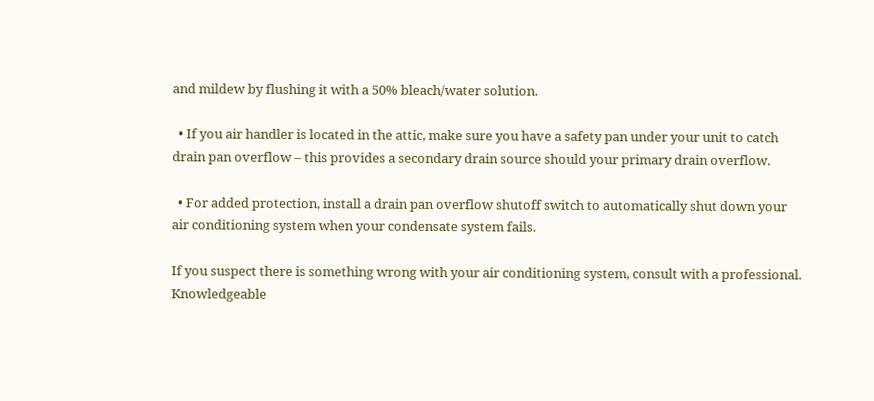and mildew by flushing it with a 50% bleach/water solution.

  • If you air handler is located in the attic, make sure you have a safety pan under your unit to catch drain pan overflow – this provides a secondary drain source should your primary drain overflow.

  • For added protection, install a drain pan overflow shutoff switch to automatically shut down your air conditioning system when your condensate system fails.

If you suspect there is something wrong with your air conditioning system, consult with a professional. Knowledgeable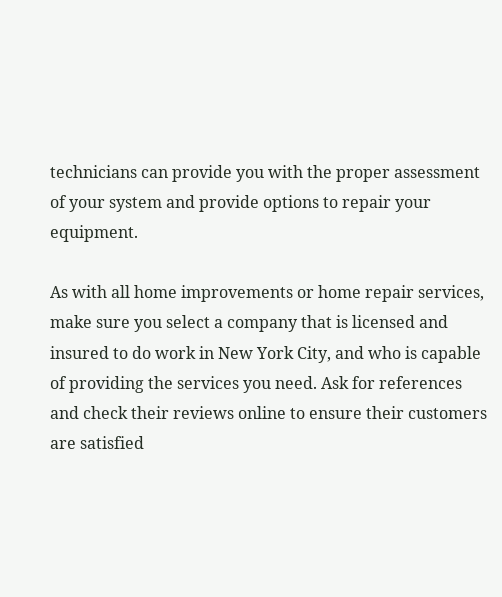technicians can provide you with the proper assessment of your system and provide options to repair your equipment.

As with all home improvements or home repair services, make sure you select a company that is licensed and insured to do work in New York City, and who is capable of providing the services you need. Ask for references and check their reviews online to ensure their customers are satisfied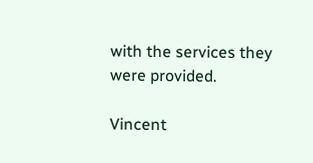with the services they were provided.

Vincent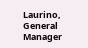Laurino, General Manager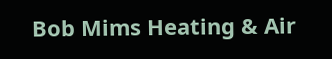Bob Mims Heating & Air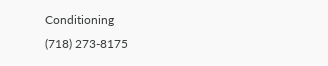Conditioning
(718) 273-8175